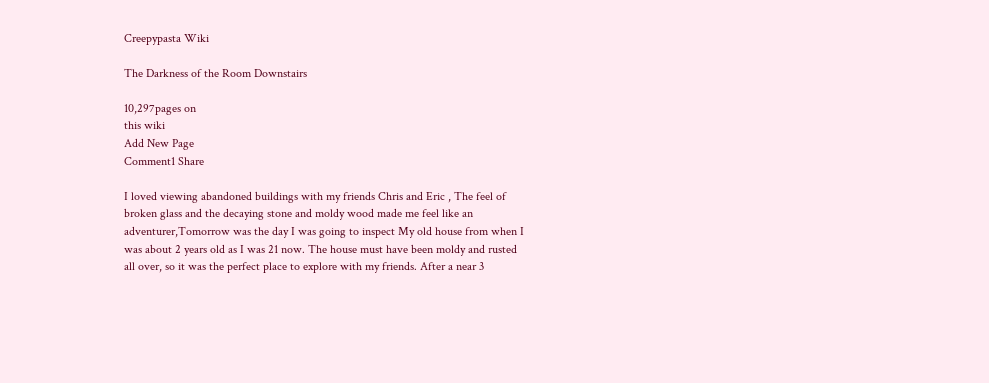Creepypasta Wiki

The Darkness of the Room Downstairs

10,297pages on
this wiki
Add New Page
Comment1 Share

I loved viewing abandoned buildings with my friends Chris and Eric , The feel of broken glass and the decaying stone and moldy wood made me feel like an adventurer,Tomorrow was the day I was going to inspect My old house from when I was about 2 years old as I was 21 now. The house must have been moldy and rusted all over, so it was the perfect place to explore with my friends. After a near 3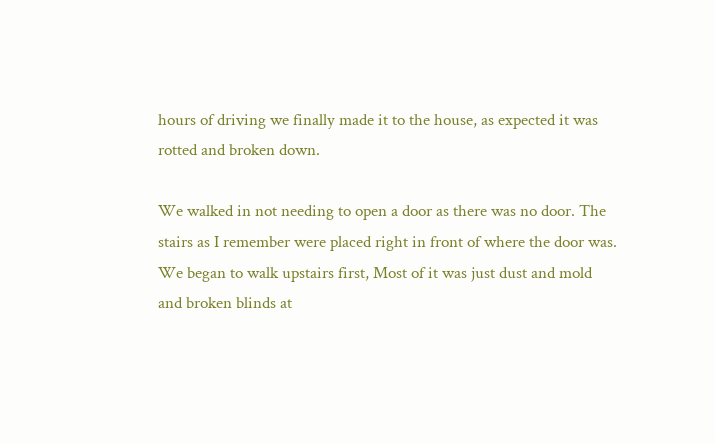hours of driving we finally made it to the house, as expected it was rotted and broken down.

We walked in not needing to open a door as there was no door. The stairs as I remember were placed right in front of where the door was. We began to walk upstairs first, Most of it was just dust and mold and broken blinds at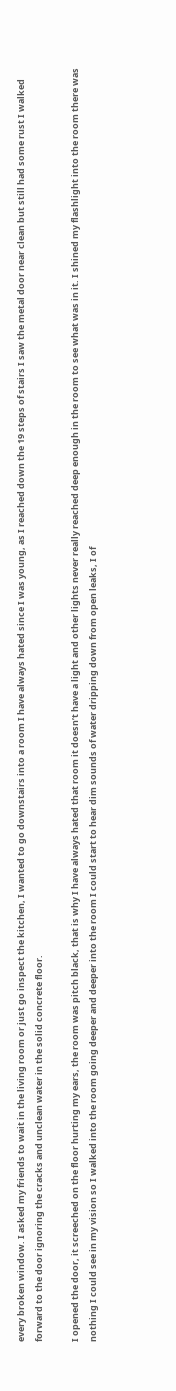every broken window. I asked my friends to wait in the living room or just go inspect the kitchen, I wanted to go downstairs into a room I have always hated since I was young, as I reached down the 19 steps of stairs I saw the metal door near clean but still had some rust I walked forward to the door ignoring the cracks and unclean water in the solid concrete floor.

I opened the door, it screeched on the floor hurting my ears, the room was pitch black, that is why I have always hated that room it doesn’t have a light and other lights never really reached deep enough in the room to see what was in it. I shined my flashlight into the room there was nothing I could see in my vision so I walked into the room going deeper and deeper into the room I could start to hear dim sounds of water dripping down from open leaks, I of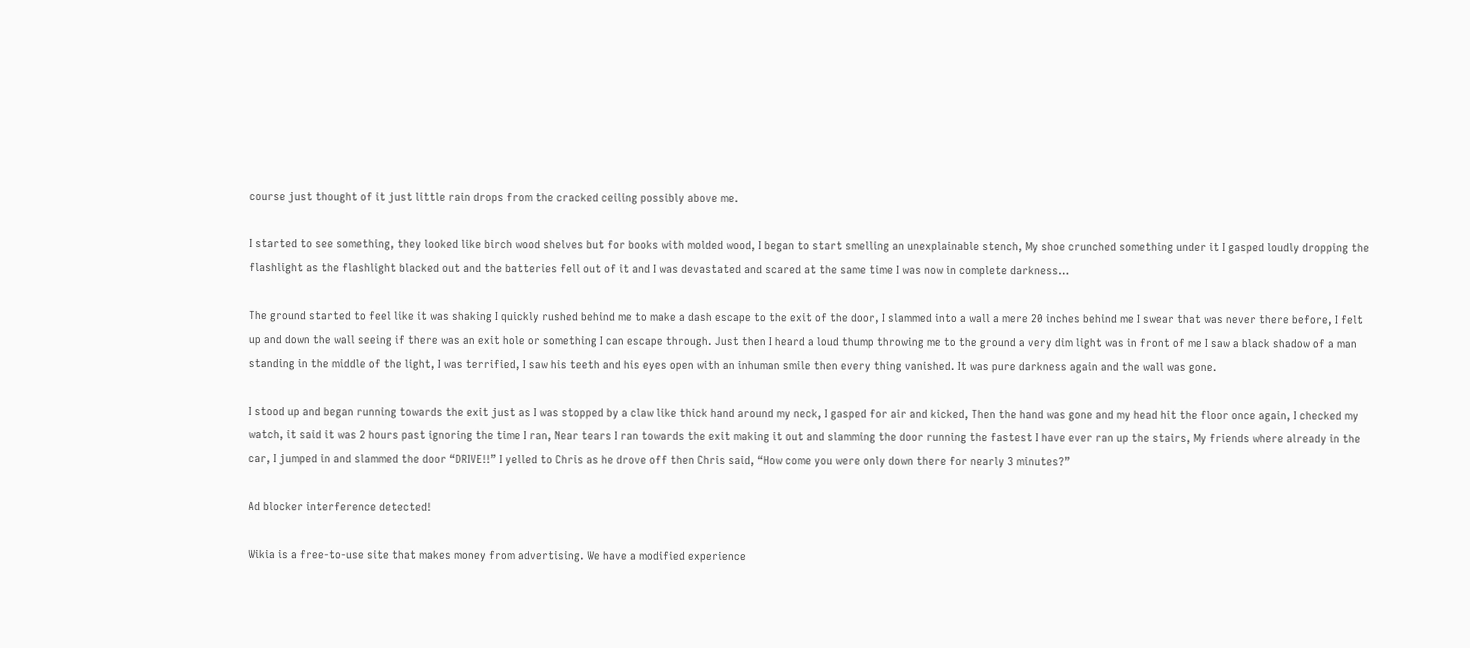course just thought of it just little rain drops from the cracked ceiling possibly above me.

I started to see something, they looked like birch wood shelves but for books with molded wood, I began to start smelling an unexplainable stench, My shoe crunched something under it I gasped loudly dropping the flashlight as the flashlight blacked out and the batteries fell out of it and I was devastated and scared at the same time I was now in complete darkness…

The ground started to feel like it was shaking I quickly rushed behind me to make a dash escape to the exit of the door, I slammed into a wall a mere 20 inches behind me I swear that was never there before, I felt up and down the wall seeing if there was an exit hole or something I can escape through. Just then I heard a loud thump throwing me to the ground a very dim light was in front of me I saw a black shadow of a man standing in the middle of the light, I was terrified, I saw his teeth and his eyes open with an inhuman smile then every thing vanished. It was pure darkness again and the wall was gone.

I stood up and began running towards the exit just as I was stopped by a claw like thick hand around my neck, I gasped for air and kicked, Then the hand was gone and my head hit the floor once again, I checked my watch, it said it was 2 hours past ignoring the time I ran, Near tears I ran towards the exit making it out and slamming the door running the fastest I have ever ran up the stairs, My friends where already in the car, I jumped in and slammed the door “DRIVE!!” I yelled to Chris as he drove off then Chris said, “How come you were only down there for nearly 3 minutes?”

Ad blocker interference detected!

Wikia is a free-to-use site that makes money from advertising. We have a modified experience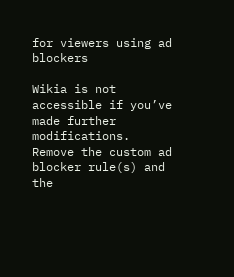for viewers using ad blockers

Wikia is not accessible if you’ve made further modifications. Remove the custom ad blocker rule(s) and the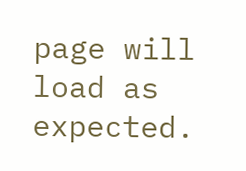page will load as expected.